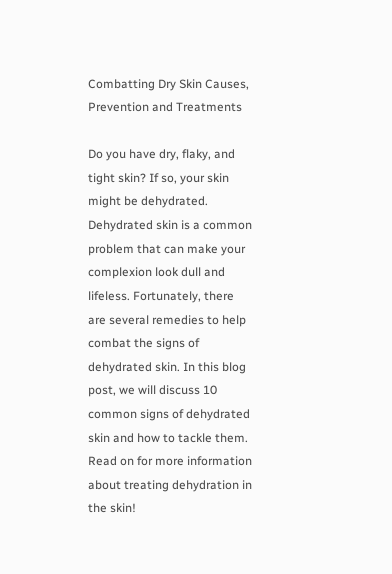Combatting Dry Skin Causes, Prevention and Treatments

Do you have dry, flaky, and tight skin? If so, your skin might be dehydrated. Dehydrated skin is a common problem that can make your complexion look dull and lifeless. Fortunately, there are several remedies to help combat the signs of dehydrated skin. In this blog post, we will discuss 10 common signs of dehydrated skin and how to tackle them. Read on for more information about treating dehydration in the skin!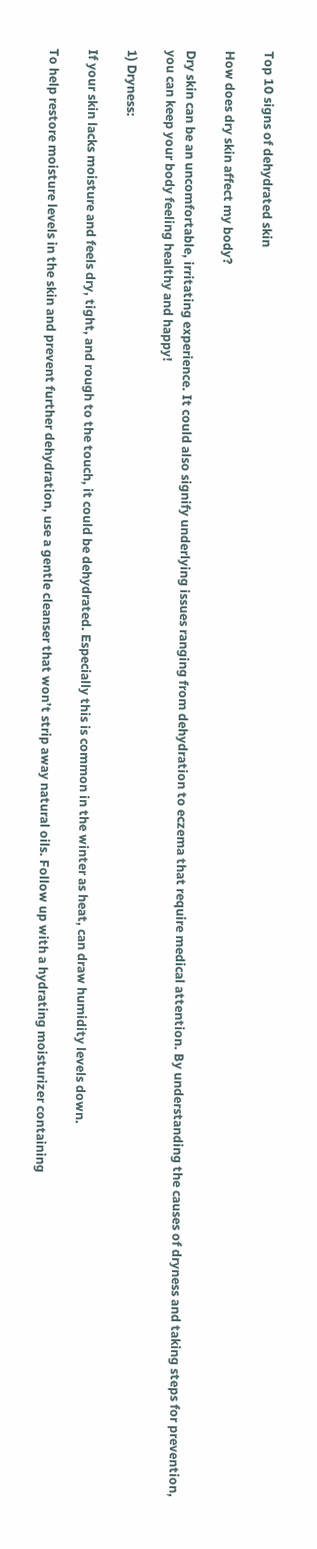Top 10 signs of dehydrated skin

How does dry skin affect my body?

Dry skin can be an uncomfortable, irritating experience. It could also signify underlying issues ranging from dehydration to eczema that require medical attention. By understanding the causes of dryness and taking steps for prevention, you can keep your body feeling healthy and happy!

1) Dryness:

If your skin lacks moisture and feels dry, tight, and rough to the touch, it could be dehydrated. Especially this is common in the winter as heat, can draw humidity levels down.

To help restore moisture levels in the skin and prevent further dehydration, use a gentle cleanser that won’t strip away natural oils. Follow up with a hydrating moisturizer containing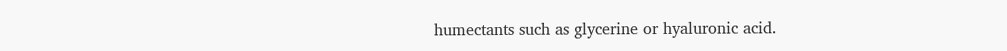humectants such as glycerine or hyaluronic acid.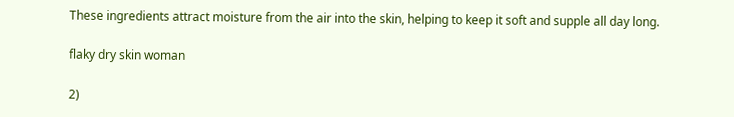These ingredients attract moisture from the air into the skin, helping to keep it soft and supple all day long.

flaky dry skin woman

2)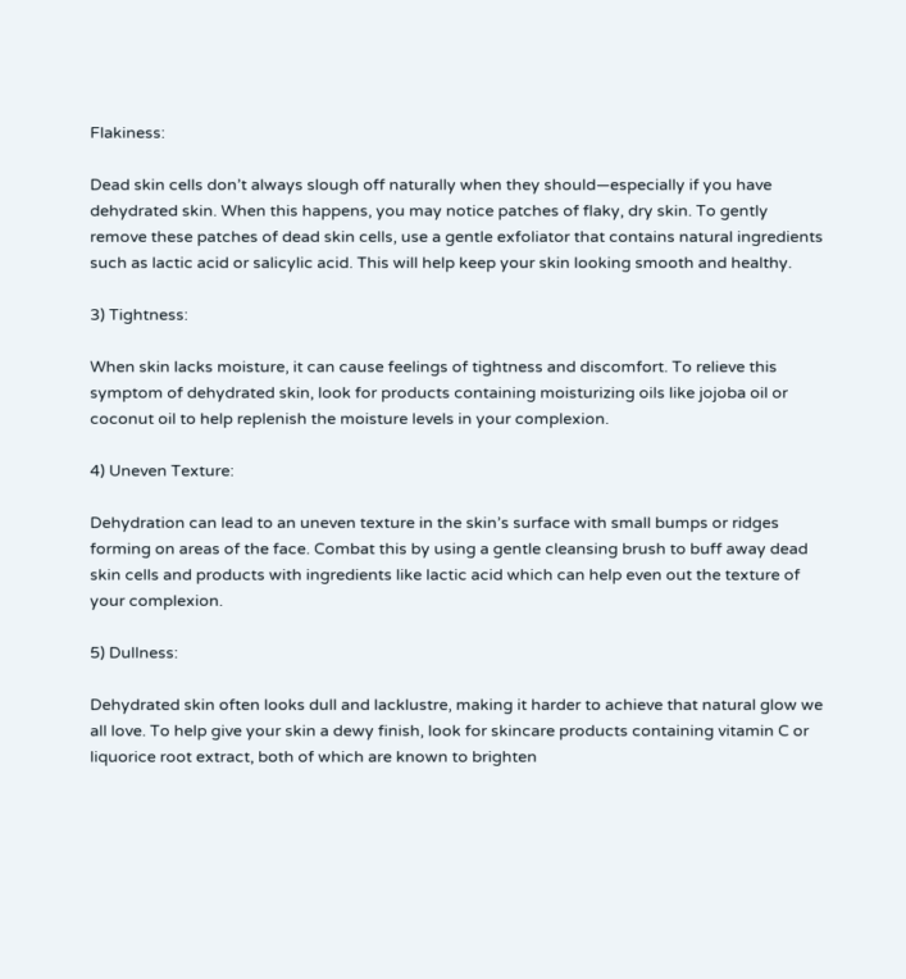Flakiness:

Dead skin cells don’t always slough off naturally when they should—especially if you have dehydrated skin. When this happens, you may notice patches of flaky, dry skin. To gently remove these patches of dead skin cells, use a gentle exfoliator that contains natural ingredients such as lactic acid or salicylic acid. This will help keep your skin looking smooth and healthy.

3) Tightness:

When skin lacks moisture, it can cause feelings of tightness and discomfort. To relieve this symptom of dehydrated skin, look for products containing moisturizing oils like jojoba oil or coconut oil to help replenish the moisture levels in your complexion.

4) Uneven Texture:

Dehydration can lead to an uneven texture in the skin’s surface with small bumps or ridges forming on areas of the face. Combat this by using a gentle cleansing brush to buff away dead skin cells and products with ingredients like lactic acid which can help even out the texture of your complexion.

5) Dullness:

Dehydrated skin often looks dull and lacklustre, making it harder to achieve that natural glow we all love. To help give your skin a dewy finish, look for skincare products containing vitamin C or liquorice root extract, both of which are known to brighten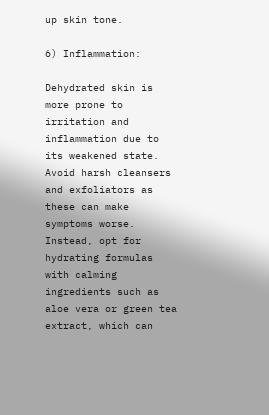up skin tone.

6) Inflammation:

Dehydrated skin is more prone to irritation and inflammation due to its weakened state. Avoid harsh cleansers and exfoliators as these can make symptoms worse. Instead, opt for hydrating formulas with calming ingredients such as aloe vera or green tea extract, which can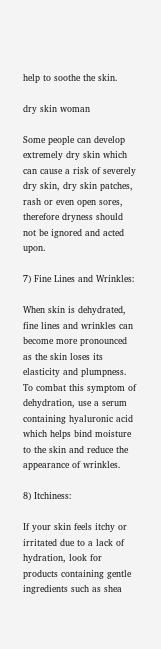help to soothe the skin.

dry skin woman

Some people can develop extremely dry skin which can cause a risk of severely dry skin, dry skin patches, rash or even open sores, therefore dryness should not be ignored and acted upon.

7) Fine Lines and Wrinkles:

When skin is dehydrated, fine lines and wrinkles can become more pronounced as the skin loses its elasticity and plumpness. To combat this symptom of dehydration, use a serum containing hyaluronic acid which helps bind moisture to the skin and reduce the appearance of wrinkles.

8) Itchiness:

If your skin feels itchy or irritated due to a lack of hydration, look for products containing gentle ingredients such as shea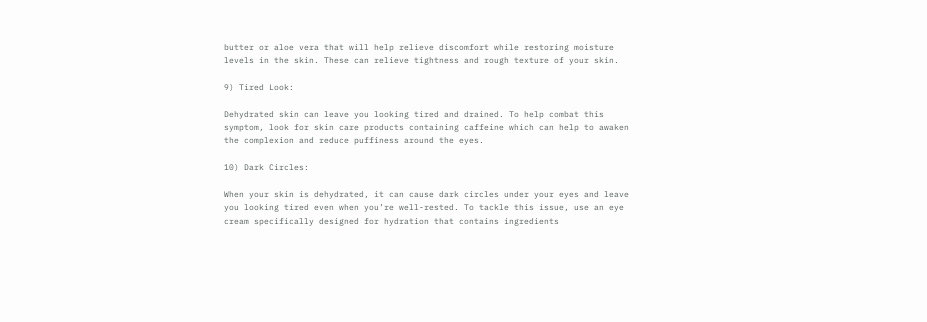butter or aloe vera that will help relieve discomfort while restoring moisture levels in the skin. These can relieve tightness and rough texture of your skin.

9) Tired Look:

Dehydrated skin can leave you looking tired and drained. To help combat this symptom, look for skin care products containing caffeine which can help to awaken the complexion and reduce puffiness around the eyes.

10) Dark Circles:

When your skin is dehydrated, it can cause dark circles under your eyes and leave you looking tired even when you’re well-rested. To tackle this issue, use an eye cream specifically designed for hydration that contains ingredients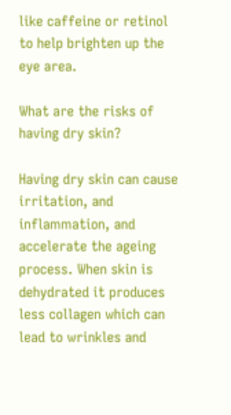like caffeine or retinol to help brighten up the eye area.

What are the risks of having dry skin?

Having dry skin can cause irritation, and inflammation, and accelerate the ageing process. When skin is dehydrated it produces less collagen which can lead to wrinkles and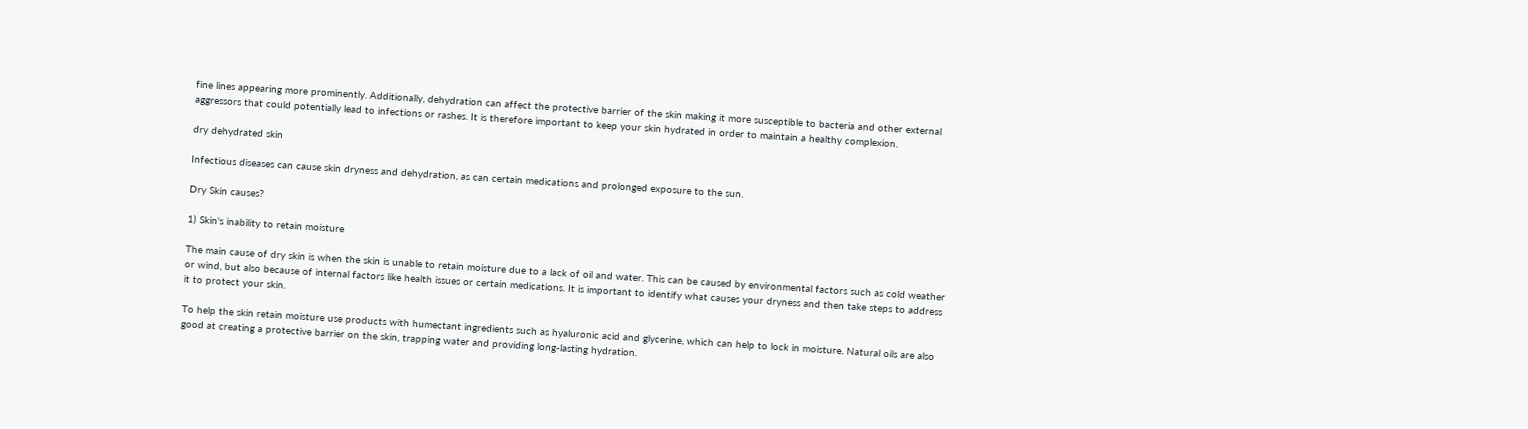fine lines appearing more prominently. Additionally, dehydration can affect the protective barrier of the skin making it more susceptible to bacteria and other external aggressors that could potentially lead to infections or rashes. It is therefore important to keep your skin hydrated in order to maintain a healthy complexion.

dry dehydrated skin

Infectious diseases can cause skin dryness and dehydration, as can certain medications and prolonged exposure to the sun.

Dry Skin causes?

1) Skin's inability to retain moisture

The main cause of dry skin is when the skin is unable to retain moisture due to a lack of oil and water. This can be caused by environmental factors such as cold weather or wind, but also because of internal factors like health issues or certain medications. It is important to identify what causes your dryness and then take steps to address it to protect your skin.

To help the skin retain moisture use products with humectant ingredients such as hyaluronic acid and glycerine, which can help to lock in moisture. Natural oils are also good at creating a protective barrier on the skin, trapping water and providing long-lasting hydration.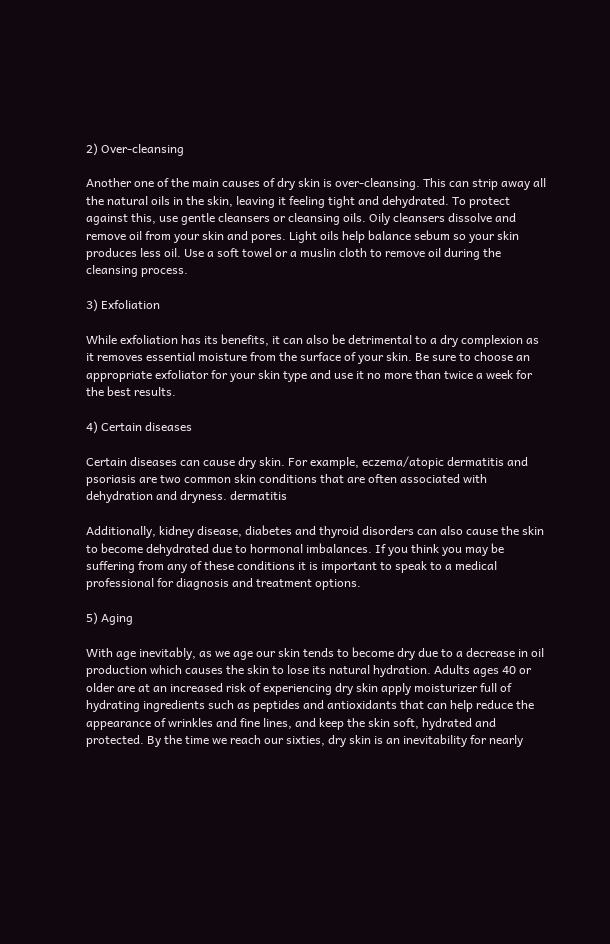2) Over-cleansing

Another one of the main causes of dry skin is over-cleansing. This can strip away all the natural oils in the skin, leaving it feeling tight and dehydrated. To protect against this, use gentle cleansers or cleansing oils. Oily cleansers dissolve and remove oil from your skin and pores. Light oils help balance sebum so your skin produces less oil. Use a soft towel or a muslin cloth to remove oil during the cleansing process.

3) Exfoliation

While exfoliation has its benefits, it can also be detrimental to a dry complexion as it removes essential moisture from the surface of your skin. Be sure to choose an appropriate exfoliator for your skin type and use it no more than twice a week for the best results.

4) Certain diseases

Certain diseases can cause dry skin. For example, eczema/atopic dermatitis and psoriasis are two common skin conditions that are often associated with dehydration and dryness. dermatitis

Additionally, kidney disease, diabetes and thyroid disorders can also cause the skin to become dehydrated due to hormonal imbalances. If you think you may be suffering from any of these conditions it is important to speak to a medical professional for diagnosis and treatment options.

5) Aging

With age inevitably, as we age our skin tends to become dry due to a decrease in oil production which causes the skin to lose its natural hydration. Adults ages 40 or older are at an increased risk of experiencing dry skin apply moisturizer full of hydrating ingredients such as peptides and antioxidants that can help reduce the appearance of wrinkles and fine lines, and keep the skin soft, hydrated and protected. By the time we reach our sixties, dry skin is an inevitability for nearly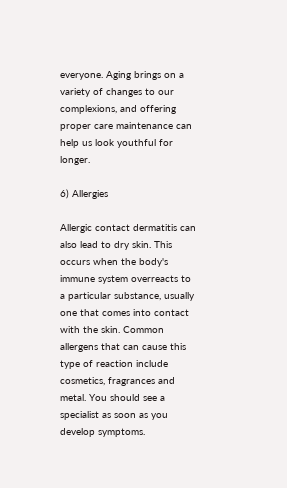everyone. Aging brings on a variety of changes to our complexions, and offering proper care maintenance can help us look youthful for longer.

6) Allergies

Allergic contact dermatitis can also lead to dry skin. This occurs when the body's immune system overreacts to a particular substance, usually one that comes into contact with the skin. Common allergens that can cause this type of reaction include cosmetics, fragrances and metal. You should see a specialist as soon as you develop symptoms.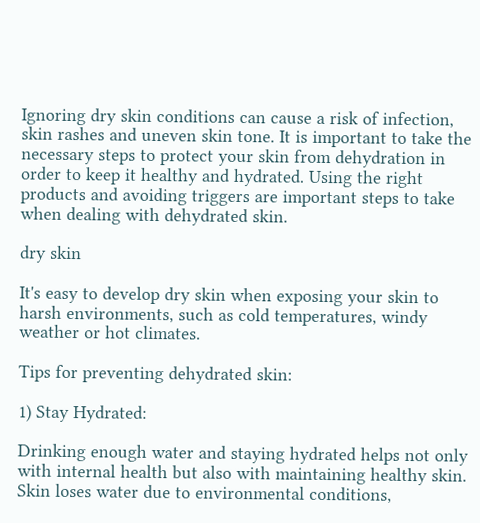Ignoring dry skin conditions can cause a risk of infection, skin rashes and uneven skin tone. It is important to take the necessary steps to protect your skin from dehydration in order to keep it healthy and hydrated. Using the right products and avoiding triggers are important steps to take when dealing with dehydrated skin.

dry skin

It's easy to develop dry skin when exposing your skin to harsh environments, such as cold temperatures, windy weather or hot climates.

Tips for preventing dehydrated skin:

1) Stay Hydrated:

Drinking enough water and staying hydrated helps not only with internal health but also with maintaining healthy skin. Skin loses water due to environmental conditions,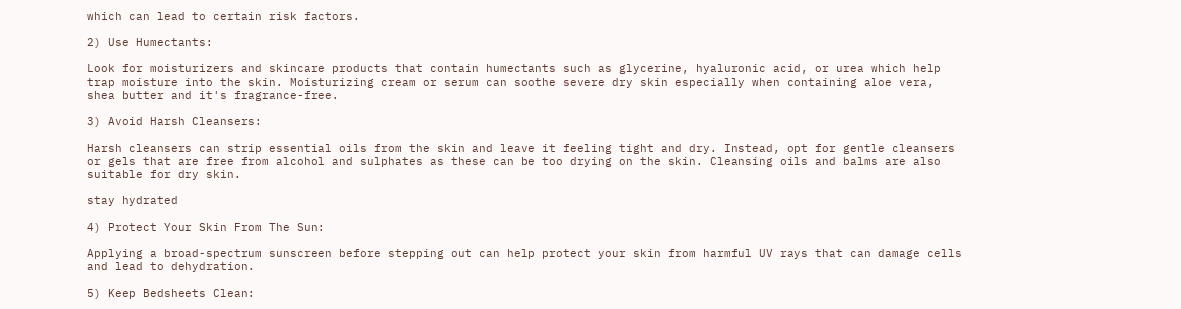which can lead to certain risk factors.

2) Use Humectants:

Look for moisturizers and skincare products that contain humectants such as glycerine, hyaluronic acid, or urea which help trap moisture into the skin. Moisturizing cream or serum can soothe severe dry skin especially when containing aloe vera, shea butter and it's fragrance-free.

3) Avoid Harsh Cleansers:

Harsh cleansers can strip essential oils from the skin and leave it feeling tight and dry. Instead, opt for gentle cleansers or gels that are free from alcohol and sulphates as these can be too drying on the skin. Cleansing oils and balms are also suitable for dry skin.

stay hydrated

4) Protect Your Skin From The Sun:

Applying a broad-spectrum sunscreen before stepping out can help protect your skin from harmful UV rays that can damage cells and lead to dehydration.

5) Keep Bedsheets Clean: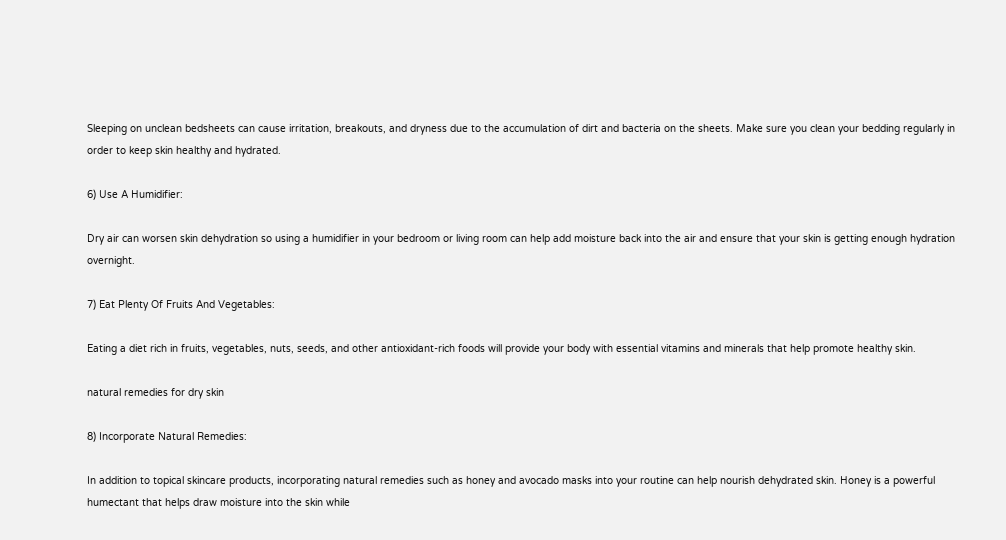Sleeping on unclean bedsheets can cause irritation, breakouts, and dryness due to the accumulation of dirt and bacteria on the sheets. Make sure you clean your bedding regularly in order to keep skin healthy and hydrated.

6) Use A Humidifier:

Dry air can worsen skin dehydration so using a humidifier in your bedroom or living room can help add moisture back into the air and ensure that your skin is getting enough hydration overnight.

7) Eat Plenty Of Fruits And Vegetables:

Eating a diet rich in fruits, vegetables, nuts, seeds, and other antioxidant-rich foods will provide your body with essential vitamins and minerals that help promote healthy skin.

natural remedies for dry skin

8) Incorporate Natural Remedies:

In addition to topical skincare products, incorporating natural remedies such as honey and avocado masks into your routine can help nourish dehydrated skin. Honey is a powerful humectant that helps draw moisture into the skin while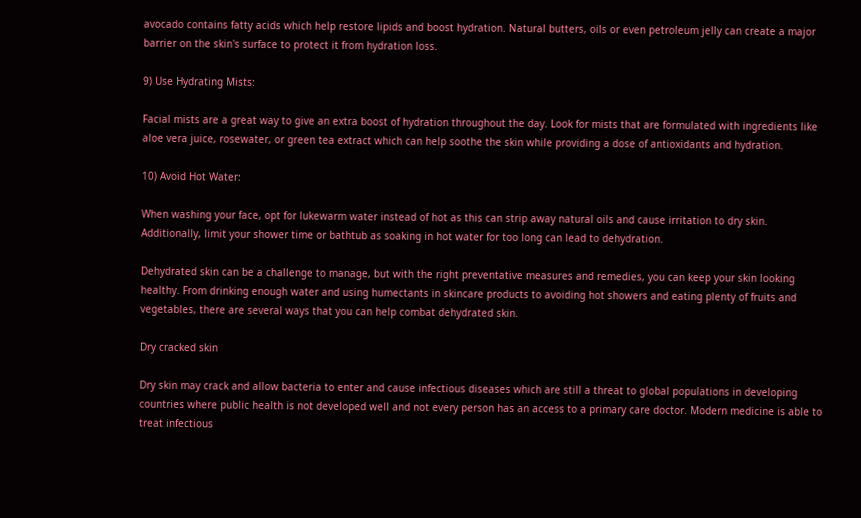avocado contains fatty acids which help restore lipids and boost hydration. Natural butters, oils or even petroleum jelly can create a major barrier on the skin's surface to protect it from hydration loss.

9) Use Hydrating Mists:

Facial mists are a great way to give an extra boost of hydration throughout the day. Look for mists that are formulated with ingredients like aloe vera juice, rosewater, or green tea extract which can help soothe the skin while providing a dose of antioxidants and hydration.

10) Avoid Hot Water:

When washing your face, opt for lukewarm water instead of hot as this can strip away natural oils and cause irritation to dry skin. Additionally, limit your shower time or bathtub as soaking in hot water for too long can lead to dehydration.

Dehydrated skin can be a challenge to manage, but with the right preventative measures and remedies, you can keep your skin looking healthy. From drinking enough water and using humectants in skincare products to avoiding hot showers and eating plenty of fruits and vegetables, there are several ways that you can help combat dehydrated skin.

Dry cracked skin

Dry skin may crack and allow bacteria to enter and cause infectious diseases which are still a threat to global populations in developing countries where public health is not developed well and not every person has an access to a primary care doctor. Modern medicine is able to treat infectious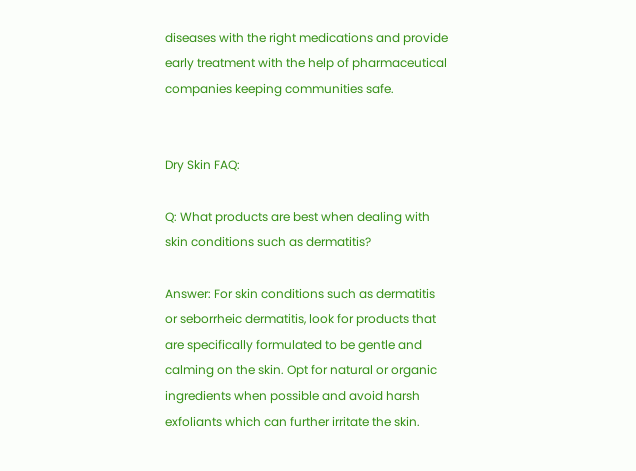diseases with the right medications and provide early treatment with the help of pharmaceutical companies keeping communities safe.


Dry Skin FAQ:

Q: What products are best when dealing with skin conditions such as dermatitis?

Answer: For skin conditions such as dermatitis or seborrheic dermatitis, look for products that are specifically formulated to be gentle and calming on the skin. Opt for natural or organic ingredients when possible and avoid harsh exfoliants which can further irritate the skin.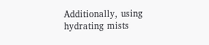Additionally, using hydrating mists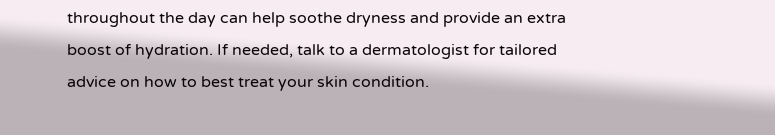throughout the day can help soothe dryness and provide an extra boost of hydration. If needed, talk to a dermatologist for tailored advice on how to best treat your skin condition.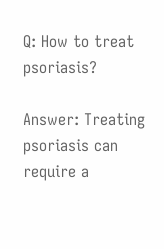Q: How to treat psoriasis?

Answer: Treating psoriasis can require a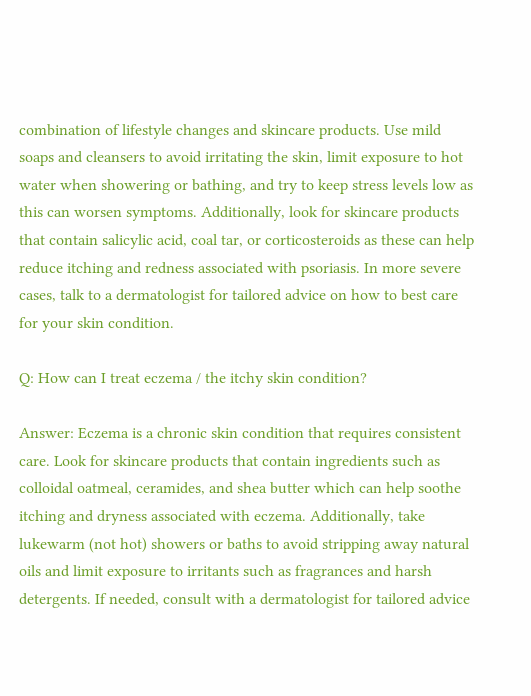combination of lifestyle changes and skincare products. Use mild soaps and cleansers to avoid irritating the skin, limit exposure to hot water when showering or bathing, and try to keep stress levels low as this can worsen symptoms. Additionally, look for skincare products that contain salicylic acid, coal tar, or corticosteroids as these can help reduce itching and redness associated with psoriasis. In more severe cases, talk to a dermatologist for tailored advice on how to best care for your skin condition.

Q: How can I treat eczema / the itchy skin condition?

Answer: Eczema is a chronic skin condition that requires consistent care. Look for skincare products that contain ingredients such as colloidal oatmeal, ceramides, and shea butter which can help soothe itching and dryness associated with eczema. Additionally, take lukewarm (not hot) showers or baths to avoid stripping away natural oils and limit exposure to irritants such as fragrances and harsh detergents. If needed, consult with a dermatologist for tailored advice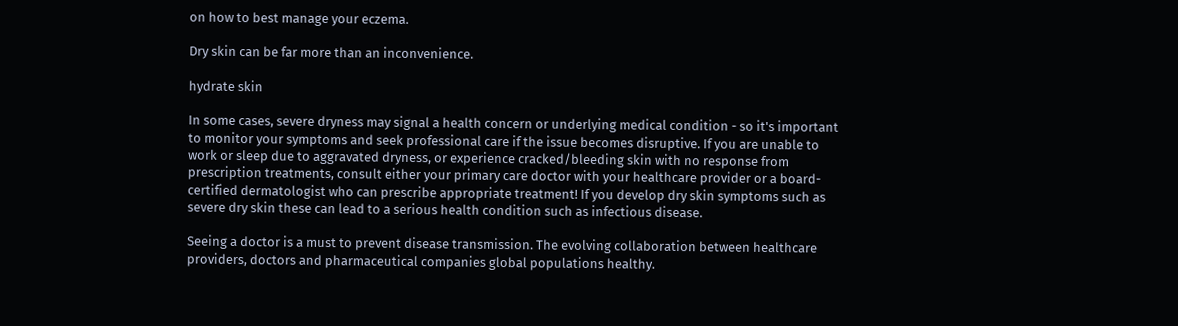on how to best manage your eczema.

Dry skin can be far more than an inconvenience.

hydrate skin

In some cases, severe dryness may signal a health concern or underlying medical condition - so it's important to monitor your symptoms and seek professional care if the issue becomes disruptive. If you are unable to work or sleep due to aggravated dryness, or experience cracked/bleeding skin with no response from prescription treatments, consult either your primary care doctor with your healthcare provider or a board-certified dermatologist who can prescribe appropriate treatment! If you develop dry skin symptoms such as severe dry skin these can lead to a serious health condition such as infectious disease.

Seeing a doctor is a must to prevent disease transmission. The evolving collaboration between healthcare providers, doctors and pharmaceutical companies global populations healthy.